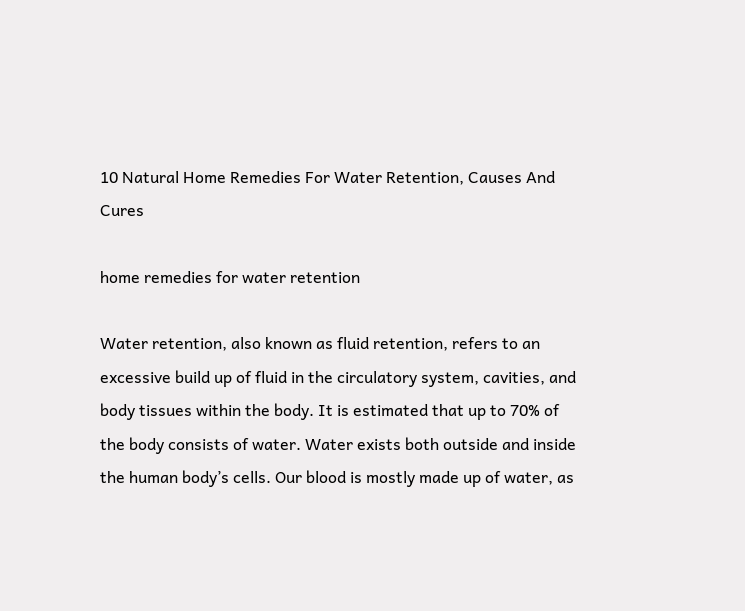10 Natural Home Remedies For Water Retention, Causes And Cures

home remedies for water retention

Water retention, also known as fluid retention, refers to an excessive build up of fluid in the circulatory system, cavities, and body tissues within the body. It is estimated that up to 70% of the body consists of water. Water exists both outside and inside the human body’s cells. Our blood is mostly made up of water, as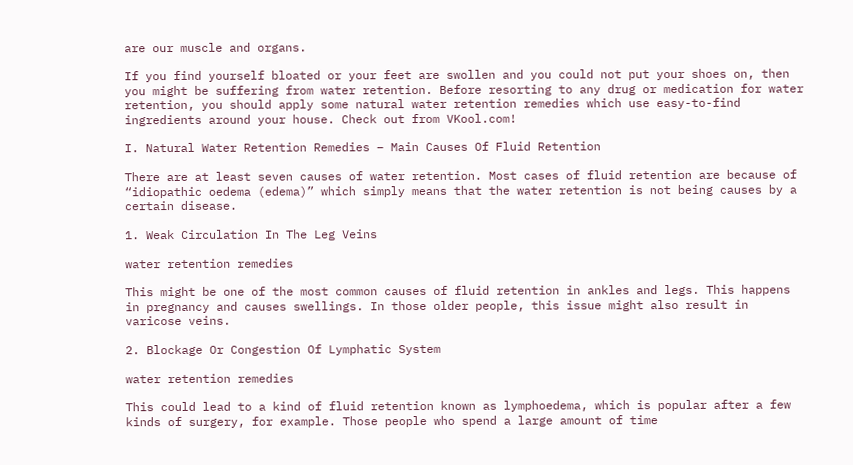are our muscle and organs.

If you find yourself bloated or your feet are swollen and you could not put your shoes on, then you might be suffering from water retention. Before resorting to any drug or medication for water retention, you should apply some natural water retention remedies which use easy-to-find ingredients around your house. Check out from VKool.com!

I. Natural Water Retention Remedies – Main Causes Of Fluid Retention

There are at least seven causes of water retention. Most cases of fluid retention are because of “idiopathic oedema (edema)” which simply means that the water retention is not being causes by a certain disease.

1. Weak Circulation In The Leg Veins

water retention remedies

This might be one of the most common causes of fluid retention in ankles and legs. This happens in pregnancy and causes swellings. In those older people, this issue might also result in varicose veins.

2. Blockage Or Congestion Of Lymphatic System

water retention remedies

This could lead to a kind of fluid retention known as lymphoedema, which is popular after a few kinds of surgery, for example. Those people who spend a large amount of time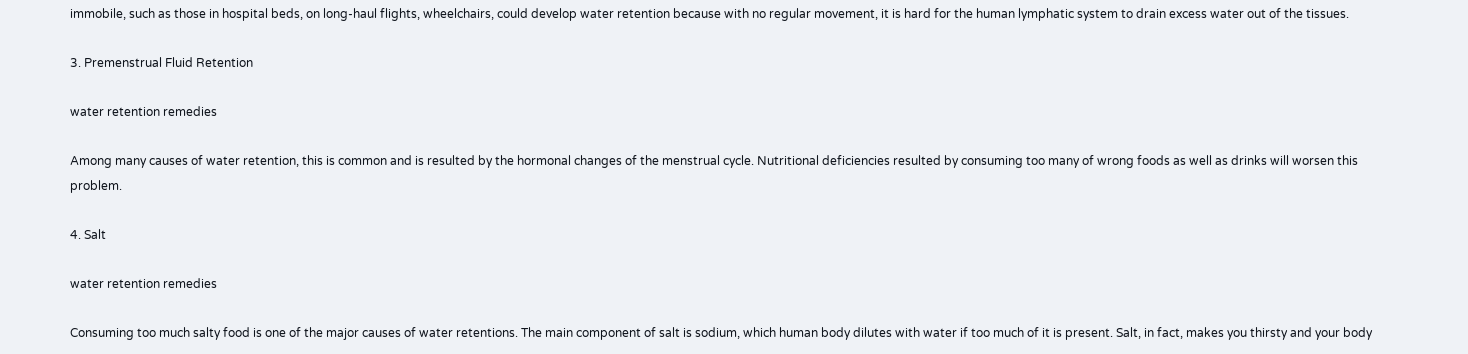immobile, such as those in hospital beds, on long-haul flights, wheelchairs, could develop water retention because with no regular movement, it is hard for the human lymphatic system to drain excess water out of the tissues.

3. Premenstrual Fluid Retention

water retention remedies

Among many causes of water retention, this is common and is resulted by the hormonal changes of the menstrual cycle. Nutritional deficiencies resulted by consuming too many of wrong foods as well as drinks will worsen this problem.

4. Salt

water retention remedies

Consuming too much salty food is one of the major causes of water retentions. The main component of salt is sodium, which human body dilutes with water if too much of it is present. Salt, in fact, makes you thirsty and your body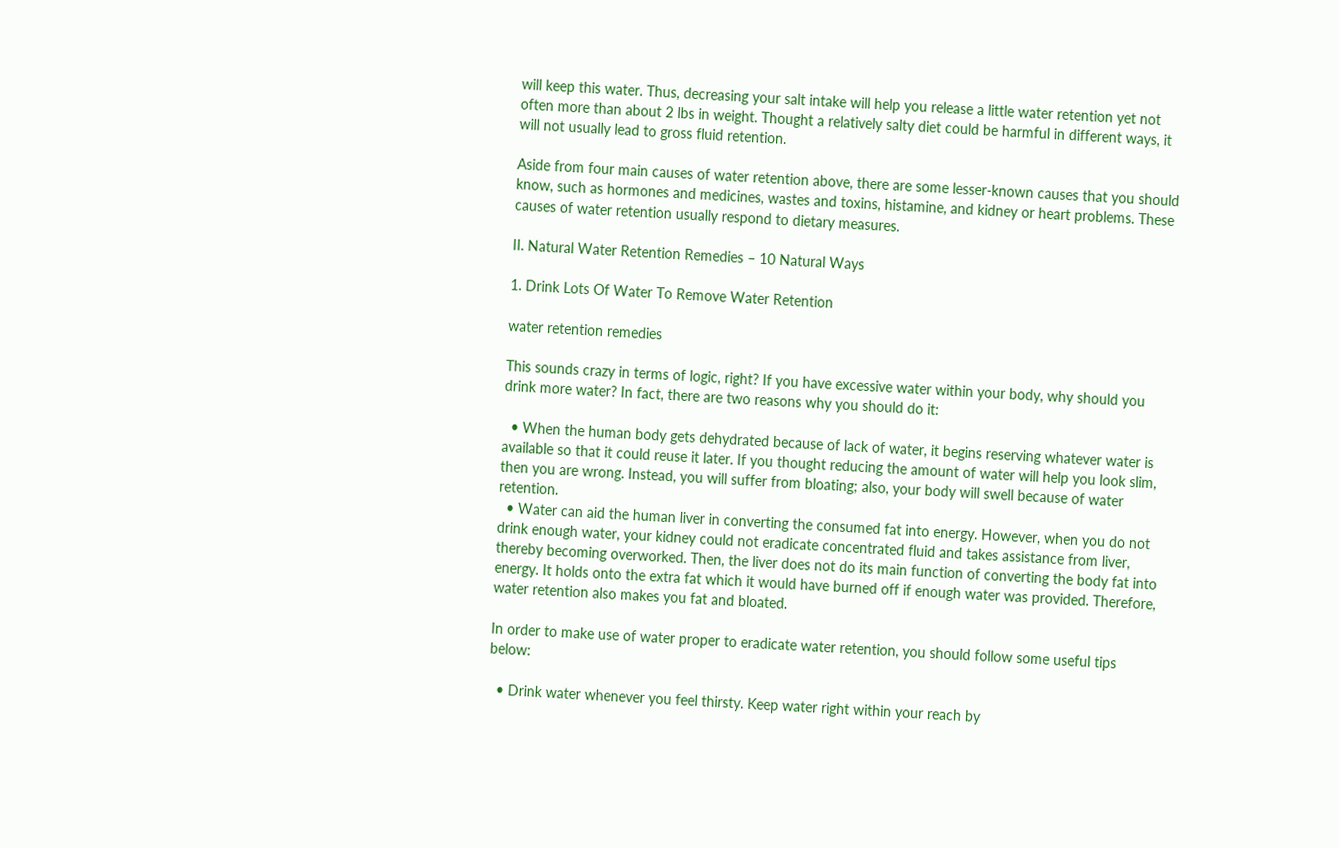will keep this water. Thus, decreasing your salt intake will help you release a little water retention yet not often more than about 2 lbs in weight. Thought a relatively salty diet could be harmful in different ways, it will not usually lead to gross fluid retention.

Aside from four main causes of water retention above, there are some lesser-known causes that you should know, such as hormones and medicines, wastes and toxins, histamine, and kidney or heart problems. These causes of water retention usually respond to dietary measures.

II. Natural Water Retention Remedies – 10 Natural Ways

1. Drink Lots Of Water To Remove Water Retention

water retention remedies

This sounds crazy in terms of logic, right? If you have excessive water within your body, why should you drink more water? In fact, there are two reasons why you should do it:

  • When the human body gets dehydrated because of lack of water, it begins reserving whatever water is available so that it could reuse it later. If you thought reducing the amount of water will help you look slim, then you are wrong. Instead, you will suffer from bloating; also, your body will swell because of water retention.
  • Water can aid the human liver in converting the consumed fat into energy. However, when you do not drink enough water, your kidney could not eradicate concentrated fluid and takes assistance from liver, thereby becoming overworked. Then, the liver does not do its main function of converting the body fat into energy. It holds onto the extra fat which it would have burned off if enough water was provided. Therefore, water retention also makes you fat and bloated.

In order to make use of water proper to eradicate water retention, you should follow some useful tips below:

  • Drink water whenever you feel thirsty. Keep water right within your reach by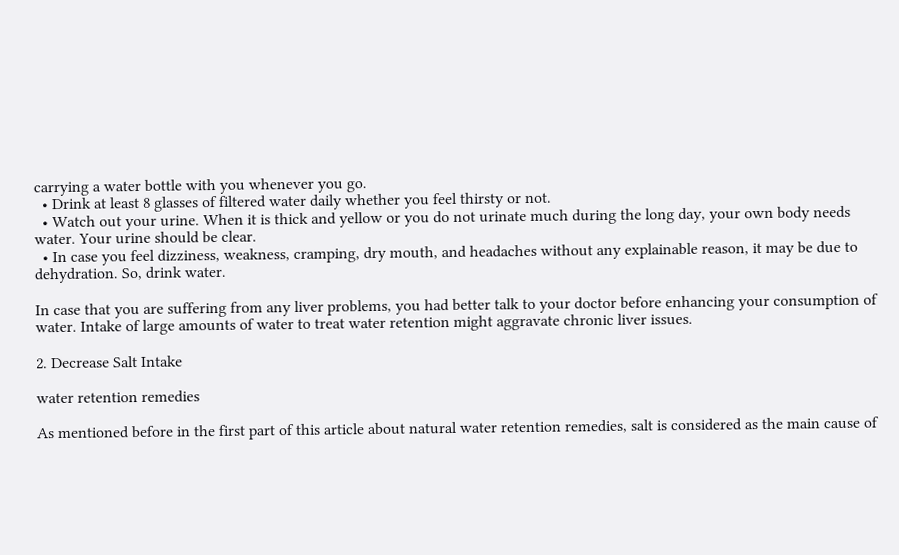carrying a water bottle with you whenever you go.
  • Drink at least 8 glasses of filtered water daily whether you feel thirsty or not.
  • Watch out your urine. When it is thick and yellow or you do not urinate much during the long day, your own body needs water. Your urine should be clear.
  • In case you feel dizziness, weakness, cramping, dry mouth, and headaches without any explainable reason, it may be due to dehydration. So, drink water.

In case that you are suffering from any liver problems, you had better talk to your doctor before enhancing your consumption of water. Intake of large amounts of water to treat water retention might aggravate chronic liver issues.

2. Decrease Salt Intake

water retention remedies

As mentioned before in the first part of this article about natural water retention remedies, salt is considered as the main cause of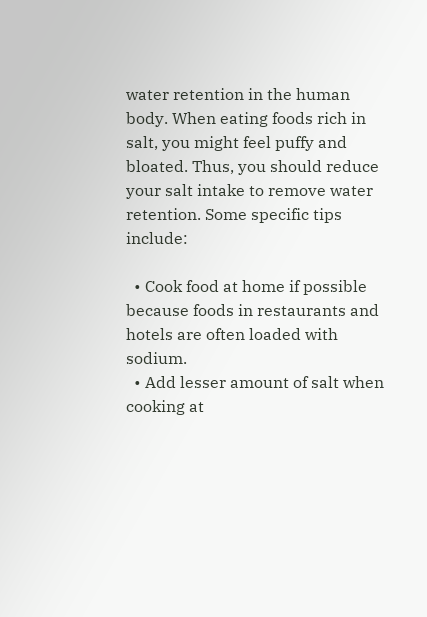water retention in the human body. When eating foods rich in salt, you might feel puffy and bloated. Thus, you should reduce your salt intake to remove water retention. Some specific tips include:

  • Cook food at home if possible because foods in restaurants and hotels are often loaded with sodium.
  • Add lesser amount of salt when cooking at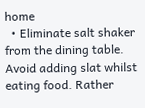home
  • Eliminate salt shaker from the dining table. Avoid adding slat whilst eating food. Rather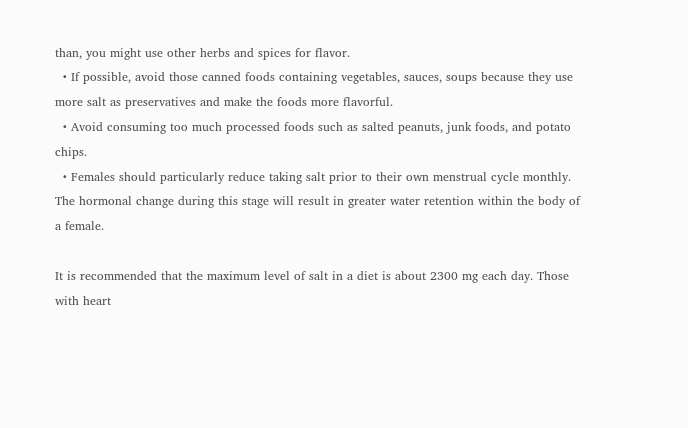than, you might use other herbs and spices for flavor.
  • If possible, avoid those canned foods containing vegetables, sauces, soups because they use more salt as preservatives and make the foods more flavorful.
  • Avoid consuming too much processed foods such as salted peanuts, junk foods, and potato chips.
  • Females should particularly reduce taking salt prior to their own menstrual cycle monthly. The hormonal change during this stage will result in greater water retention within the body of a female.

It is recommended that the maximum level of salt in a diet is about 2300 mg each day. Those with heart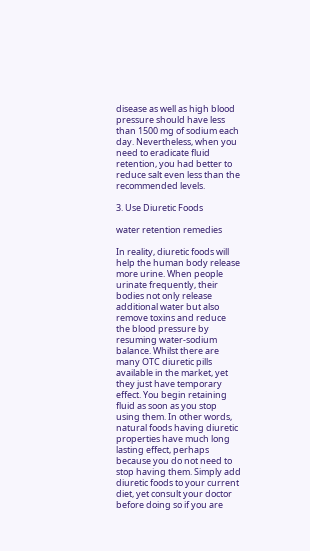disease as well as high blood pressure should have less than 1500 mg of sodium each day. Nevertheless, when you need to eradicate fluid retention, you had better to reduce salt even less than the recommended levels.

3. Use Diuretic Foods

water retention remedies

In reality, diuretic foods will help the human body release more urine. When people urinate frequently, their bodies not only release additional water but also remove toxins and reduce the blood pressure by resuming water-sodium balance. Whilst there are many OTC diuretic pills available in the market, yet they just have temporary effect. You begin retaining fluid as soon as you stop using them. In other words, natural foods having diuretic properties have much long lasting effect, perhaps because you do not need to stop having them. Simply add diuretic foods to your current diet, yet consult your doctor before doing so if you are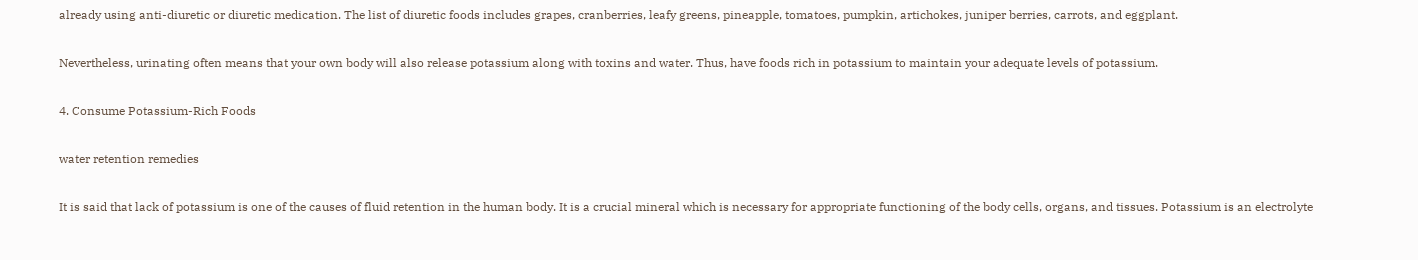already using anti-diuretic or diuretic medication. The list of diuretic foods includes grapes, cranberries, leafy greens, pineapple, tomatoes, pumpkin, artichokes, juniper berries, carrots, and eggplant.

Nevertheless, urinating often means that your own body will also release potassium along with toxins and water. Thus, have foods rich in potassium to maintain your adequate levels of potassium.

4. Consume Potassium-Rich Foods

water retention remedies

It is said that lack of potassium is one of the causes of fluid retention in the human body. It is a crucial mineral which is necessary for appropriate functioning of the body cells, organs, and tissues. Potassium is an electrolyte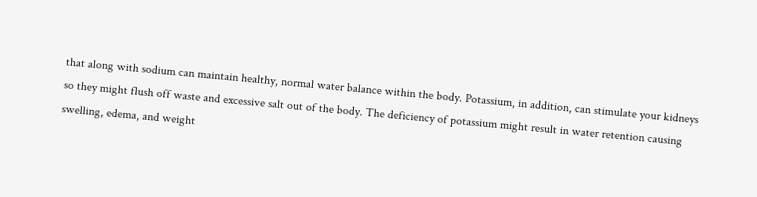that along with sodium can maintain healthy, normal water balance within the body. Potassium, in addition, can stimulate your kidneys so they might flush off waste and excessive salt out of the body. The deficiency of potassium might result in water retention causing swelling, edema, and weight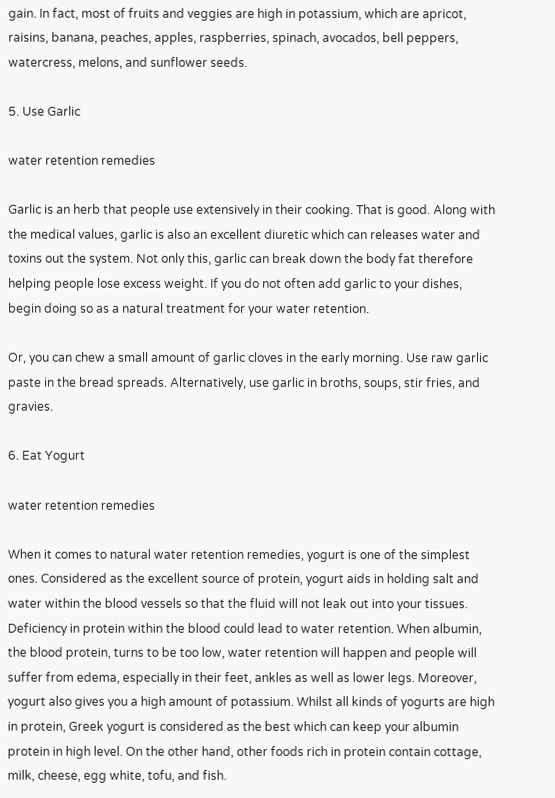gain. In fact, most of fruits and veggies are high in potassium, which are apricot, raisins, banana, peaches, apples, raspberries, spinach, avocados, bell peppers, watercress, melons, and sunflower seeds.

5. Use Garlic

water retention remedies

Garlic is an herb that people use extensively in their cooking. That is good. Along with the medical values, garlic is also an excellent diuretic which can releases water and toxins out the system. Not only this, garlic can break down the body fat therefore helping people lose excess weight. If you do not often add garlic to your dishes, begin doing so as a natural treatment for your water retention.

Or, you can chew a small amount of garlic cloves in the early morning. Use raw garlic paste in the bread spreads. Alternatively, use garlic in broths, soups, stir fries, and gravies.

6. Eat Yogurt

water retention remedies

When it comes to natural water retention remedies, yogurt is one of the simplest ones. Considered as the excellent source of protein, yogurt aids in holding salt and water within the blood vessels so that the fluid will not leak out into your tissues. Deficiency in protein within the blood could lead to water retention. When albumin, the blood protein, turns to be too low, water retention will happen and people will suffer from edema, especially in their feet, ankles as well as lower legs. Moreover, yogurt also gives you a high amount of potassium. Whilst all kinds of yogurts are high in protein, Greek yogurt is considered as the best which can keep your albumin protein in high level. On the other hand, other foods rich in protein contain cottage, milk, cheese, egg white, tofu, and fish.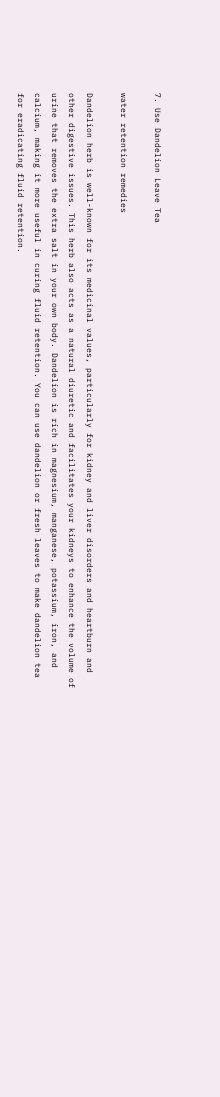7. Use Dandelion Leave Tea

water retention remedies

Dandelion herb is well-known for its medicinal values, particularly for kidney and liver disorders and heartburn and other digestive issues. This herb also acts as a natural diuretic and facilitates your kidneys to enhance the volume of urine that removes the extra salt in your own body. Dandelion is rich in magnesium, manganese, potassium, iron, and calcium, making it more useful in curing fluid retention. You can use dandelion or fresh leaves to make dandelion tea for eradicating fluid retention.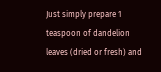Just simply prepare 1 teaspoon of dandelion leaves (dried or fresh) and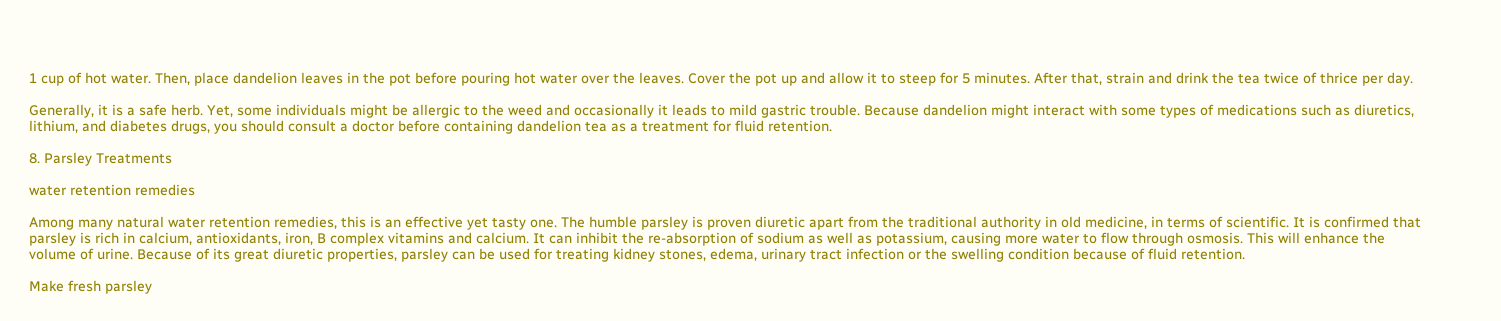1 cup of hot water. Then, place dandelion leaves in the pot before pouring hot water over the leaves. Cover the pot up and allow it to steep for 5 minutes. After that, strain and drink the tea twice of thrice per day.

Generally, it is a safe herb. Yet, some individuals might be allergic to the weed and occasionally it leads to mild gastric trouble. Because dandelion might interact with some types of medications such as diuretics, lithium, and diabetes drugs, you should consult a doctor before containing dandelion tea as a treatment for fluid retention.

8. Parsley Treatments

water retention remedies

Among many natural water retention remedies, this is an effective yet tasty one. The humble parsley is proven diuretic apart from the traditional authority in old medicine, in terms of scientific. It is confirmed that parsley is rich in calcium, antioxidants, iron, B complex vitamins and calcium. It can inhibit the re-absorption of sodium as well as potassium, causing more water to flow through osmosis. This will enhance the volume of urine. Because of its great diuretic properties, parsley can be used for treating kidney stones, edema, urinary tract infection or the swelling condition because of fluid retention.

Make fresh parsley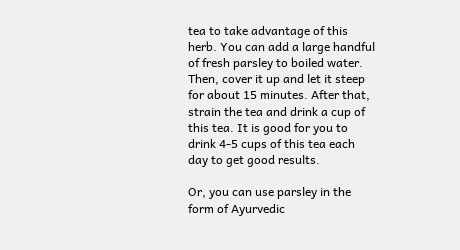tea to take advantage of this herb. You can add a large handful of fresh parsley to boiled water. Then, cover it up and let it steep for about 15 minutes. After that, strain the tea and drink a cup of this tea. It is good for you to drink 4-5 cups of this tea each day to get good results.

Or, you can use parsley in the form of Ayurvedic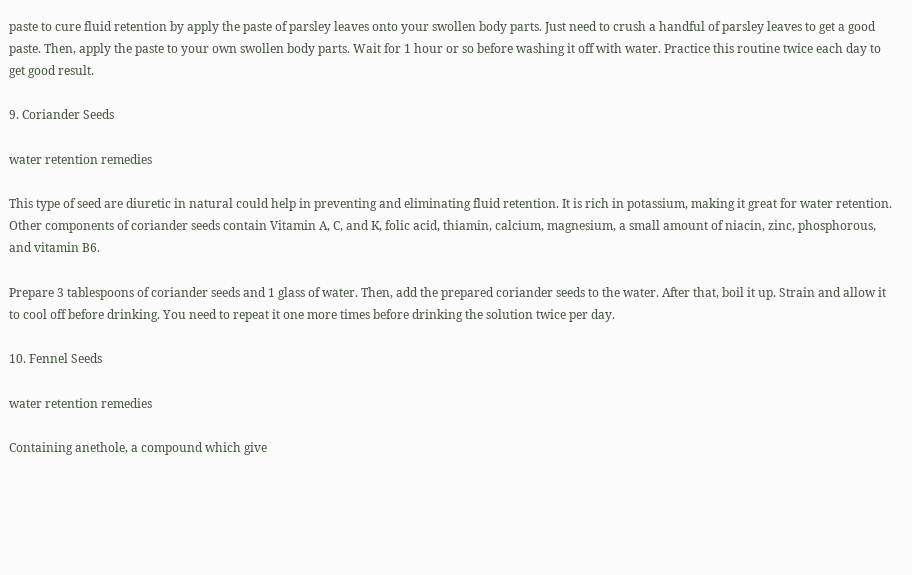paste to cure fluid retention by apply the paste of parsley leaves onto your swollen body parts. Just need to crush a handful of parsley leaves to get a good paste. Then, apply the paste to your own swollen body parts. Wait for 1 hour or so before washing it off with water. Practice this routine twice each day to get good result.

9. Coriander Seeds

water retention remedies

This type of seed are diuretic in natural could help in preventing and eliminating fluid retention. It is rich in potassium, making it great for water retention. Other components of coriander seeds contain Vitamin A, C, and K, folic acid, thiamin, calcium, magnesium, a small amount of niacin, zinc, phosphorous, and vitamin B6.

Prepare 3 tablespoons of coriander seeds and 1 glass of water. Then, add the prepared coriander seeds to the water. After that, boil it up. Strain and allow it to cool off before drinking. You need to repeat it one more times before drinking the solution twice per day.

10. Fennel Seeds

water retention remedies

Containing anethole, a compound which give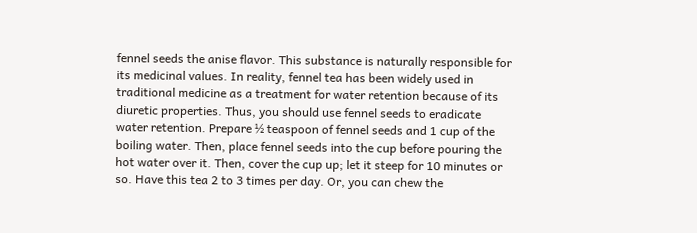fennel seeds the anise flavor. This substance is naturally responsible for its medicinal values. In reality, fennel tea has been widely used in traditional medicine as a treatment for water retention because of its diuretic properties. Thus, you should use fennel seeds to eradicate water retention. Prepare ½ teaspoon of fennel seeds and 1 cup of the boiling water. Then, place fennel seeds into the cup before pouring the hot water over it. Then, cover the cup up; let it steep for 10 minutes or so. Have this tea 2 to 3 times per day. Or, you can chew the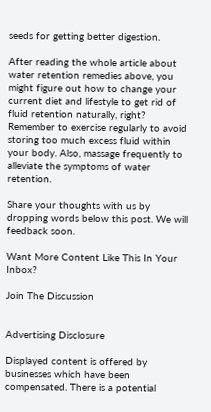seeds for getting better digestion.

After reading the whole article about water retention remedies above, you might figure out how to change your current diet and lifestyle to get rid of fluid retention naturally, right? Remember to exercise regularly to avoid storing too much excess fluid within your body. Also, massage frequently to alleviate the symptoms of water retention.

Share your thoughts with us by dropping words below this post. We will feedback soon.

Want More Content Like This In Your Inbox?

Join The Discussion


Advertising Disclosure

Displayed content is offered by businesses which have been compensated. There is a potential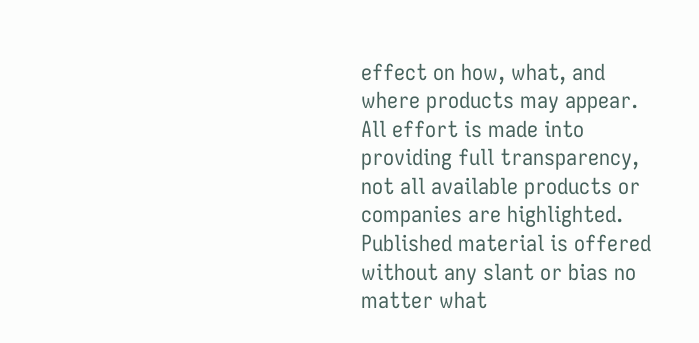effect on how, what, and where products may appear. All effort is made into providing full transparency, not all available products or companies are highlighted. Published material is offered without any slant or bias no matter what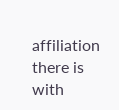affiliation there is with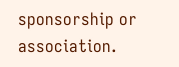sponsorship or association.